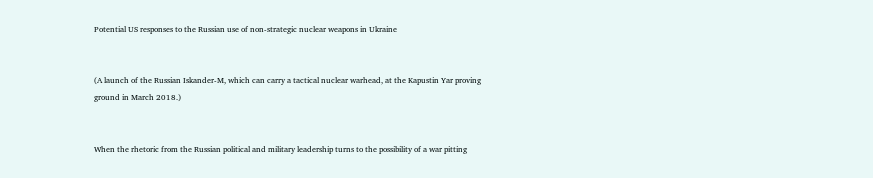Potential US responses to the Russian use of non-strategic nuclear weapons in Ukraine


(A launch of the Russian Iskander-M, which can carry a tactical nuclear warhead, at the Kapustin Yar proving ground in March 2018.)


When the rhetoric from the Russian political and military leadership turns to the possibility of a war pitting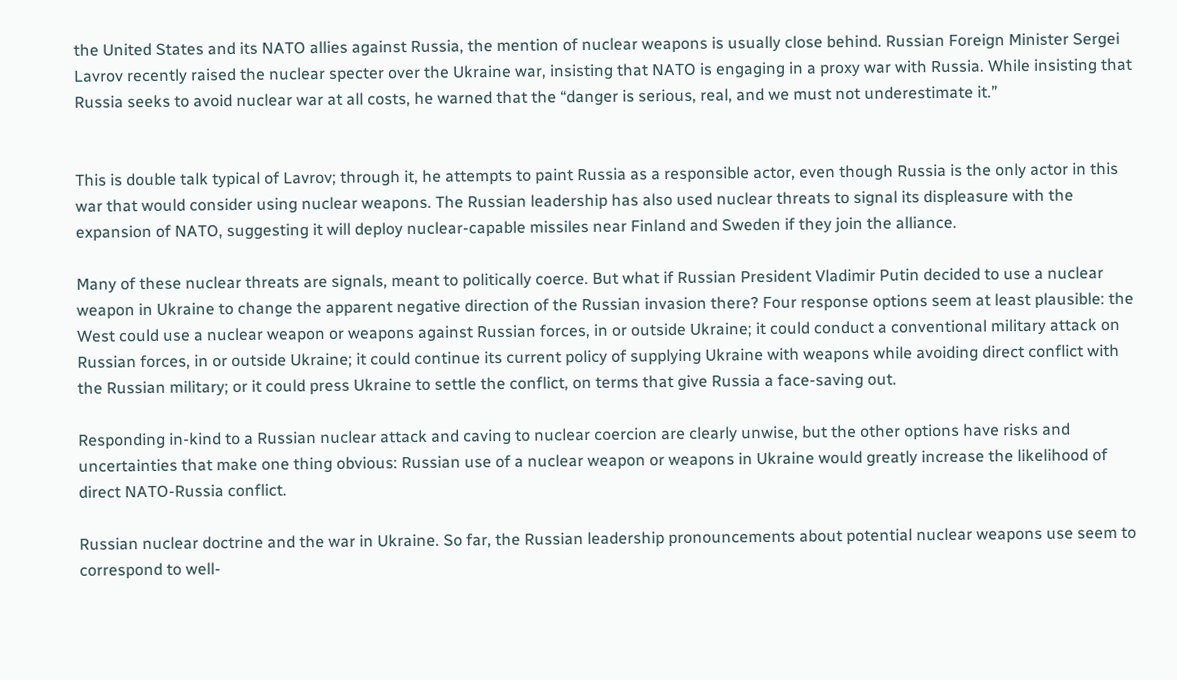the United States and its NATO allies against Russia, the mention of nuclear weapons is usually close behind. Russian Foreign Minister Sergei Lavrov recently raised the nuclear specter over the Ukraine war, insisting that NATO is engaging in a proxy war with Russia. While insisting that Russia seeks to avoid nuclear war at all costs, he warned that the “danger is serious, real, and we must not underestimate it.”


This is double talk typical of Lavrov; through it, he attempts to paint Russia as a responsible actor, even though Russia is the only actor in this war that would consider using nuclear weapons. The Russian leadership has also used nuclear threats to signal its displeasure with the expansion of NATO, suggesting it will deploy nuclear-capable missiles near Finland and Sweden if they join the alliance.

Many of these nuclear threats are signals, meant to politically coerce. But what if Russian President Vladimir Putin decided to use a nuclear weapon in Ukraine to change the apparent negative direction of the Russian invasion there? Four response options seem at least plausible: the West could use a nuclear weapon or weapons against Russian forces, in or outside Ukraine; it could conduct a conventional military attack on Russian forces, in or outside Ukraine; it could continue its current policy of supplying Ukraine with weapons while avoiding direct conflict with the Russian military; or it could press Ukraine to settle the conflict, on terms that give Russia a face-saving out.

Responding in-kind to a Russian nuclear attack and caving to nuclear coercion are clearly unwise, but the other options have risks and uncertainties that make one thing obvious: Russian use of a nuclear weapon or weapons in Ukraine would greatly increase the likelihood of direct NATO-Russia conflict.

Russian nuclear doctrine and the war in Ukraine. So far, the Russian leadership pronouncements about potential nuclear weapons use seem to correspond to well-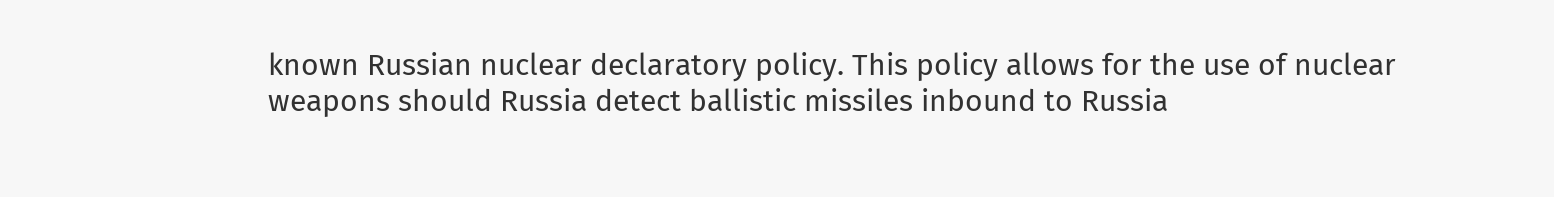known Russian nuclear declaratory policy. This policy allows for the use of nuclear weapons should Russia detect ballistic missiles inbound to Russia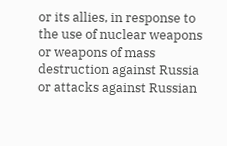or its allies, in response to the use of nuclear weapons or weapons of mass destruction against Russia or attacks against Russian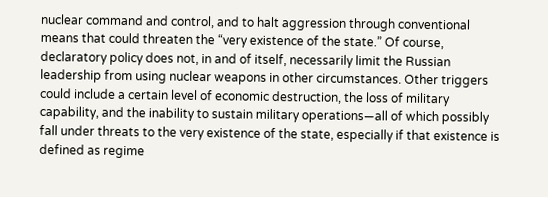nuclear command and control, and to halt aggression through conventional means that could threaten the “very existence of the state.” Of course, declaratory policy does not, in and of itself, necessarily limit the Russian leadership from using nuclear weapons in other circumstances. Other triggers could include a certain level of economic destruction, the loss of military capability, and the inability to sustain military operations—all of which possibly fall under threats to the very existence of the state, especially if that existence is defined as regime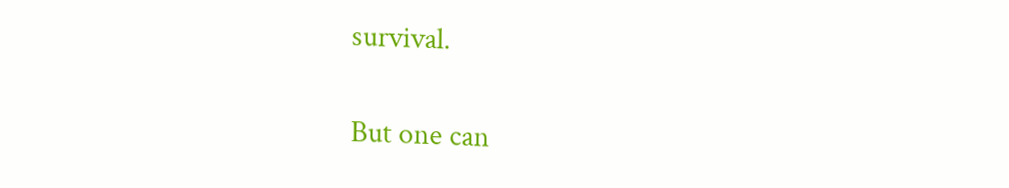survival.

But one can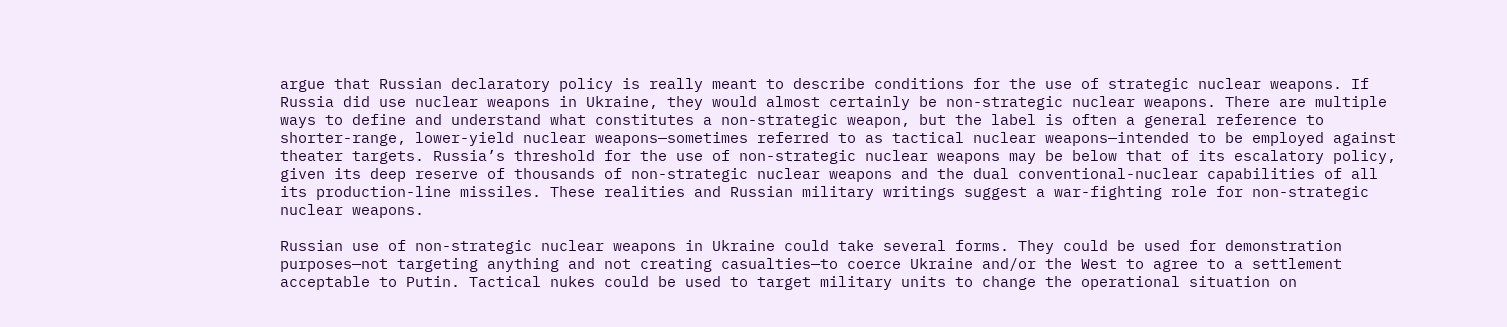argue that Russian declaratory policy is really meant to describe conditions for the use of strategic nuclear weapons. If Russia did use nuclear weapons in Ukraine, they would almost certainly be non-strategic nuclear weapons. There are multiple ways to define and understand what constitutes a non-strategic weapon, but the label is often a general reference to shorter-range, lower-yield nuclear weapons—sometimes referred to as tactical nuclear weapons—intended to be employed against theater targets. Russia’s threshold for the use of non-strategic nuclear weapons may be below that of its escalatory policy, given its deep reserve of thousands of non-strategic nuclear weapons and the dual conventional-nuclear capabilities of all its production-line missiles. These realities and Russian military writings suggest a war-fighting role for non-strategic nuclear weapons.

Russian use of non-strategic nuclear weapons in Ukraine could take several forms. They could be used for demonstration purposes—not targeting anything and not creating casualties—to coerce Ukraine and/or the West to agree to a settlement acceptable to Putin. Tactical nukes could be used to target military units to change the operational situation on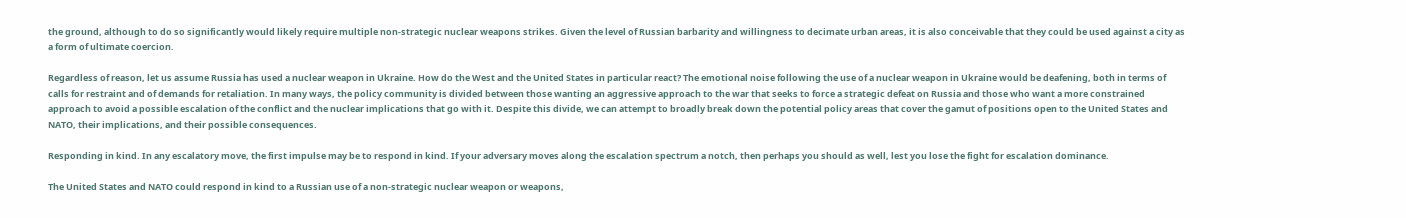the ground, although to do so significantly would likely require multiple non-strategic nuclear weapons strikes. Given the level of Russian barbarity and willingness to decimate urban areas, it is also conceivable that they could be used against a city as a form of ultimate coercion.

Regardless of reason, let us assume Russia has used a nuclear weapon in Ukraine. How do the West and the United States in particular react? The emotional noise following the use of a nuclear weapon in Ukraine would be deafening, both in terms of calls for restraint and of demands for retaliation. In many ways, the policy community is divided between those wanting an aggressive approach to the war that seeks to force a strategic defeat on Russia and those who want a more constrained approach to avoid a possible escalation of the conflict and the nuclear implications that go with it. Despite this divide, we can attempt to broadly break down the potential policy areas that cover the gamut of positions open to the United States and NATO, their implications, and their possible consequences.

Responding in kind. In any escalatory move, the first impulse may be to respond in kind. If your adversary moves along the escalation spectrum a notch, then perhaps you should as well, lest you lose the fight for escalation dominance.

The United States and NATO could respond in kind to a Russian use of a non-strategic nuclear weapon or weapons,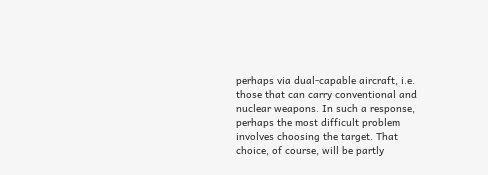perhaps via dual-capable aircraft, i.e. those that can carry conventional and nuclear weapons. In such a response, perhaps the most difficult problem involves choosing the target. That choice, of course, will be partly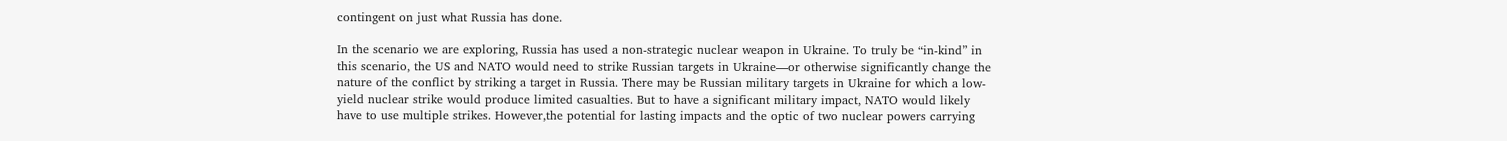contingent on just what Russia has done.

In the scenario we are exploring, Russia has used a non-strategic nuclear weapon in Ukraine. To truly be “in-kind” in this scenario, the US and NATO would need to strike Russian targets in Ukraine—or otherwise significantly change the nature of the conflict by striking a target in Russia. There may be Russian military targets in Ukraine for which a low-yield nuclear strike would produce limited casualties. But to have a significant military impact, NATO would likely have to use multiple strikes. However,the potential for lasting impacts and the optic of two nuclear powers carrying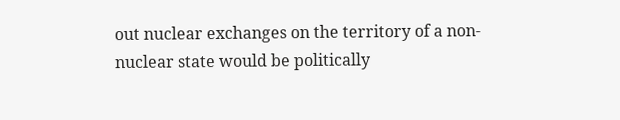out nuclear exchanges on the territory of a non-nuclear state would be politically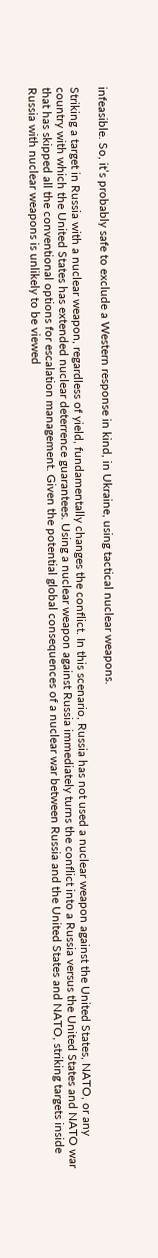infeasible. So, it’s probably safe to exclude a Western response in kind, in Ukraine, using tactical nuclear weapons.

Striking a target in Russia with a nuclear weapon, regardless of yield, fundamentally changes the conflict. In this scenario, Russia has not used a nuclear weapon against the United States, NATO, or any country with which the United States has extended nuclear deterrence guarantees. Using a nuclear weapon against Russia immediately turns the conflict into a Russia versus the United States and NATO war that has skipped all the conventional options for escalation management. Given the potential global consequences of a nuclear war between Russia and the United States and NATO, striking targets inside Russia with nuclear weapons is unlikely to be viewed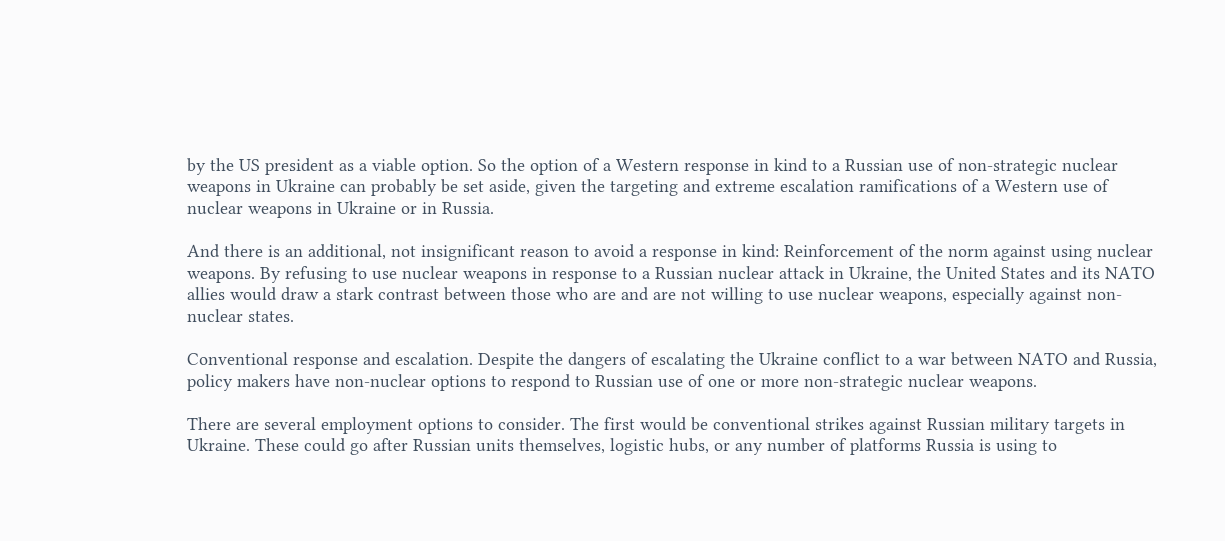by the US president as a viable option. So the option of a Western response in kind to a Russian use of non-strategic nuclear weapons in Ukraine can probably be set aside, given the targeting and extreme escalation ramifications of a Western use of nuclear weapons in Ukraine or in Russia.

And there is an additional, not insignificant reason to avoid a response in kind: Reinforcement of the norm against using nuclear weapons. By refusing to use nuclear weapons in response to a Russian nuclear attack in Ukraine, the United States and its NATO allies would draw a stark contrast between those who are and are not willing to use nuclear weapons, especially against non-nuclear states.

Conventional response and escalation. Despite the dangers of escalating the Ukraine conflict to a war between NATO and Russia, policy makers have non-nuclear options to respond to Russian use of one or more non-strategic nuclear weapons.

There are several employment options to consider. The first would be conventional strikes against Russian military targets in Ukraine. These could go after Russian units themselves, logistic hubs, or any number of platforms Russia is using to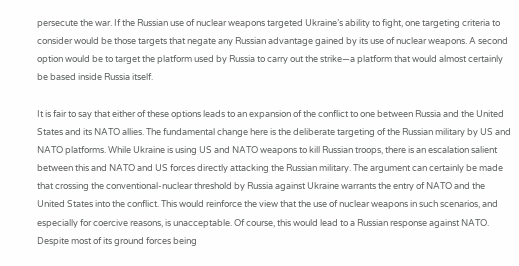persecute the war. If the Russian use of nuclear weapons targeted Ukraine’s ability to fight, one targeting criteria to consider would be those targets that negate any Russian advantage gained by its use of nuclear weapons. A second option would be to target the platform used by Russia to carry out the strike—a platform that would almost certainly be based inside Russia itself.

It is fair to say that either of these options leads to an expansion of the conflict to one between Russia and the United States and its NATO allies. The fundamental change here is the deliberate targeting of the Russian military by US and NATO platforms. While Ukraine is using US and NATO weapons to kill Russian troops, there is an escalation salient between this and NATO and US forces directly attacking the Russian military. The argument can certainly be made that crossing the conventional-nuclear threshold by Russia against Ukraine warrants the entry of NATO and the United States into the conflict. This would reinforce the view that the use of nuclear weapons in such scenarios, and especially for coercive reasons, is unacceptable. Of course, this would lead to a Russian response against NATO. Despite most of its ground forces being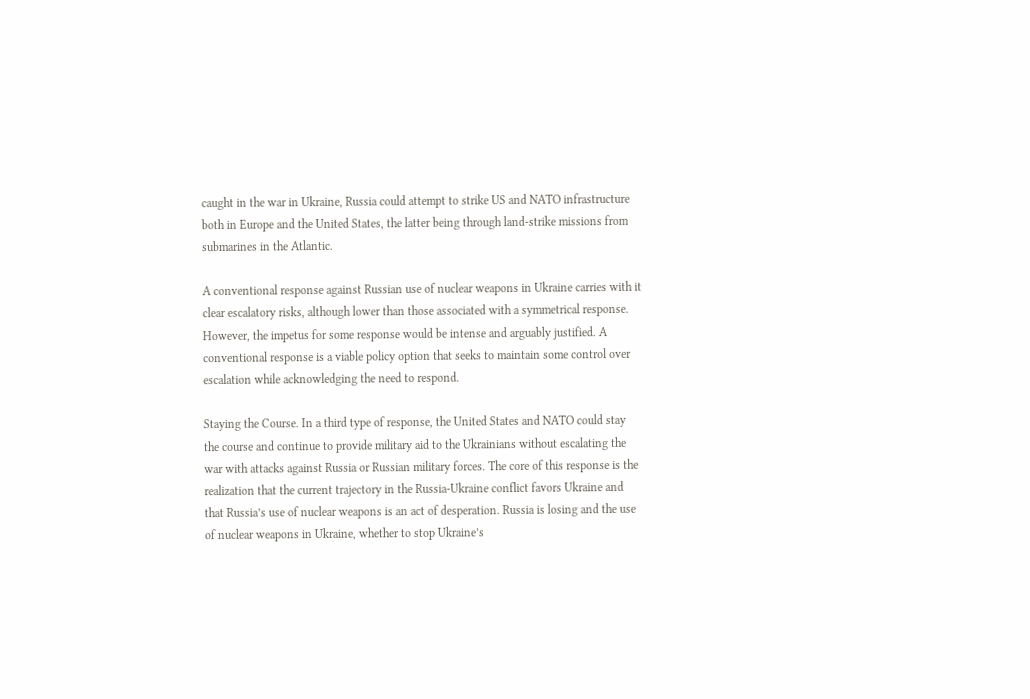caught in the war in Ukraine, Russia could attempt to strike US and NATO infrastructure both in Europe and the United States, the latter being through land-strike missions from submarines in the Atlantic.

A conventional response against Russian use of nuclear weapons in Ukraine carries with it clear escalatory risks, although lower than those associated with a symmetrical response. However, the impetus for some response would be intense and arguably justified. A conventional response is a viable policy option that seeks to maintain some control over escalation while acknowledging the need to respond.

Staying the Course. In a third type of response, the United States and NATO could stay the course and continue to provide military aid to the Ukrainians without escalating the war with attacks against Russia or Russian military forces. The core of this response is the realization that the current trajectory in the Russia-Ukraine conflict favors Ukraine and that Russia’s use of nuclear weapons is an act of desperation. Russia is losing and the use of nuclear weapons in Ukraine, whether to stop Ukraine’s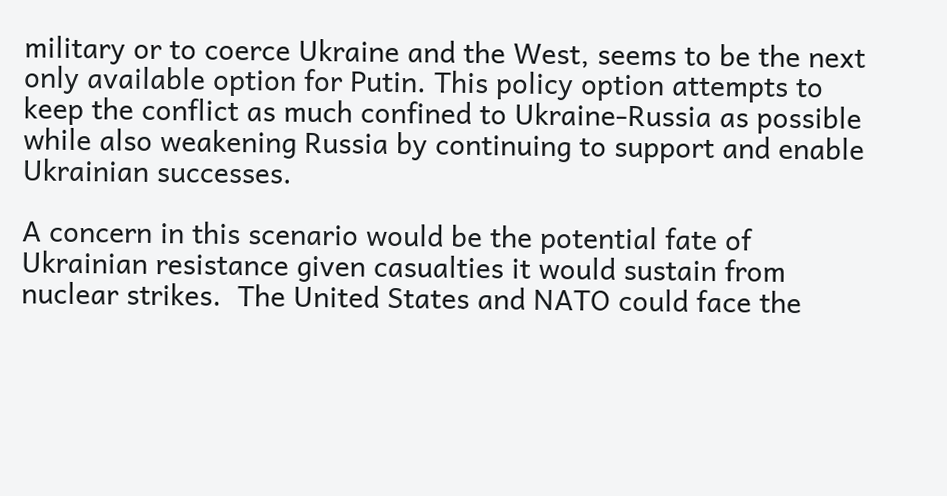military or to coerce Ukraine and the West, seems to be the next only available option for Putin. This policy option attempts to keep the conflict as much confined to Ukraine-Russia as possible while also weakening Russia by continuing to support and enable Ukrainian successes.

A concern in this scenario would be the potential fate of Ukrainian resistance given casualties it would sustain from nuclear strikes.  The United States and NATO could face the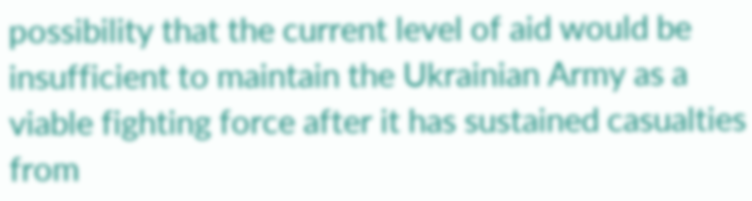possibility that the current level of aid would be insufficient to maintain the Ukrainian Army as a viable fighting force after it has sustained casualties from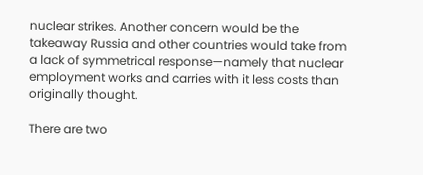nuclear strikes. Another concern would be the takeaway Russia and other countries would take from a lack of symmetrical response—namely that nuclear employment works and carries with it less costs than originally thought.

There are two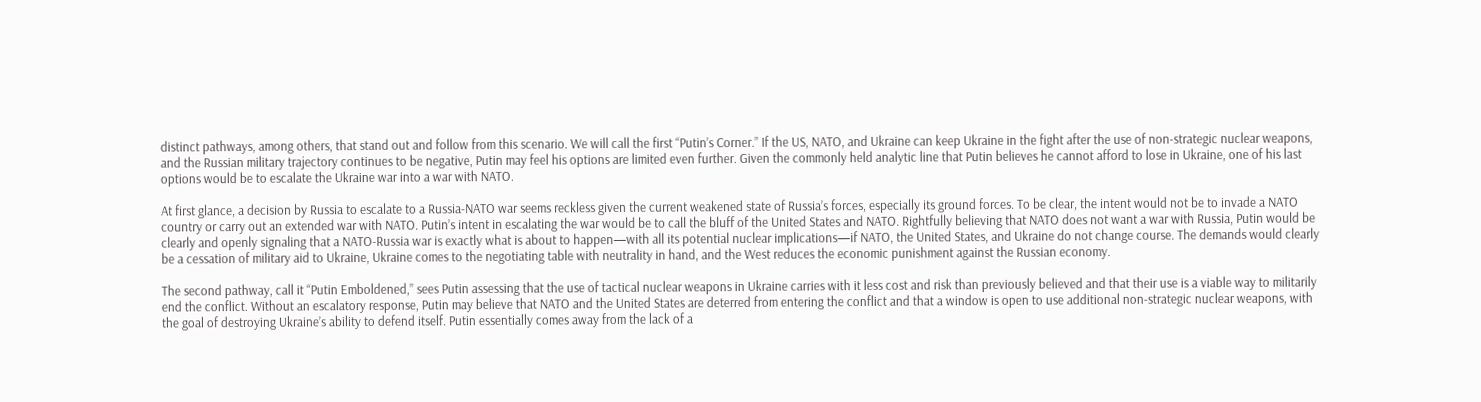distinct pathways, among others, that stand out and follow from this scenario. We will call the first “Putin’s Corner.” If the US, NATO, and Ukraine can keep Ukraine in the fight after the use of non-strategic nuclear weapons, and the Russian military trajectory continues to be negative, Putin may feel his options are limited even further. Given the commonly held analytic line that Putin believes he cannot afford to lose in Ukraine, one of his last options would be to escalate the Ukraine war into a war with NATO.

At first glance, a decision by Russia to escalate to a Russia-NATO war seems reckless given the current weakened state of Russia’s forces, especially its ground forces. To be clear, the intent would not be to invade a NATO country or carry out an extended war with NATO. Putin’s intent in escalating the war would be to call the bluff of the United States and NATO. Rightfully believing that NATO does not want a war with Russia, Putin would be clearly and openly signaling that a NATO-Russia war is exactly what is about to happen—with all its potential nuclear implications—if NATO, the United States, and Ukraine do not change course. The demands would clearly be a cessation of military aid to Ukraine, Ukraine comes to the negotiating table with neutrality in hand, and the West reduces the economic punishment against the Russian economy.

The second pathway, call it “Putin Emboldened,” sees Putin assessing that the use of tactical nuclear weapons in Ukraine carries with it less cost and risk than previously believed and that their use is a viable way to militarily end the conflict. Without an escalatory response, Putin may believe that NATO and the United States are deterred from entering the conflict and that a window is open to use additional non-strategic nuclear weapons, with the goal of destroying Ukraine’s ability to defend itself. Putin essentially comes away from the lack of a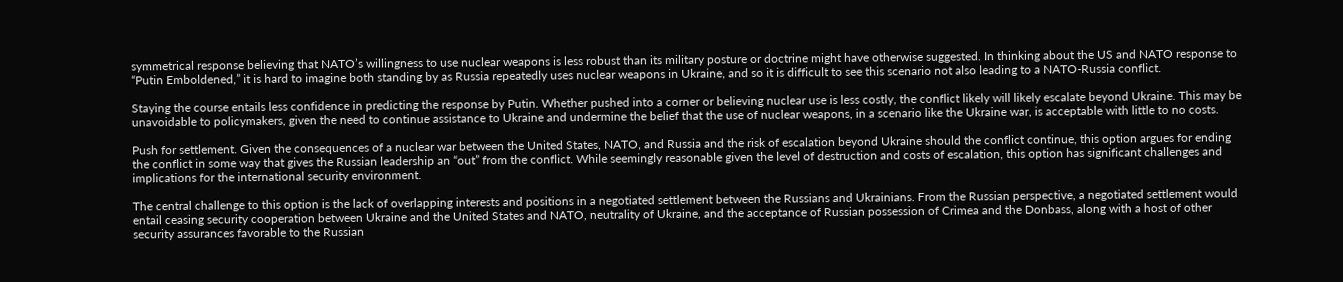symmetrical response believing that NATO’s willingness to use nuclear weapons is less robust than its military posture or doctrine might have otherwise suggested. In thinking about the US and NATO response to “Putin Emboldened,” it is hard to imagine both standing by as Russia repeatedly uses nuclear weapons in Ukraine, and so it is difficult to see this scenario not also leading to a NATO-Russia conflict.

Staying the course entails less confidence in predicting the response by Putin. Whether pushed into a corner or believing nuclear use is less costly, the conflict likely will likely escalate beyond Ukraine. This may be unavoidable to policymakers, given the need to continue assistance to Ukraine and undermine the belief that the use of nuclear weapons, in a scenario like the Ukraine war, is acceptable with little to no costs.

Push for settlement. Given the consequences of a nuclear war between the United States, NATO, and Russia and the risk of escalation beyond Ukraine should the conflict continue, this option argues for ending the conflict in some way that gives the Russian leadership an “out” from the conflict. While seemingly reasonable given the level of destruction and costs of escalation, this option has significant challenges and implications for the international security environment.

The central challenge to this option is the lack of overlapping interests and positions in a negotiated settlement between the Russians and Ukrainians. From the Russian perspective, a negotiated settlement would entail ceasing security cooperation between Ukraine and the United States and NATO, neutrality of Ukraine, and the acceptance of Russian possession of Crimea and the Donbass, along with a host of other security assurances favorable to the Russian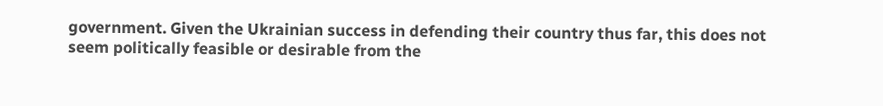government. Given the Ukrainian success in defending their country thus far, this does not seem politically feasible or desirable from the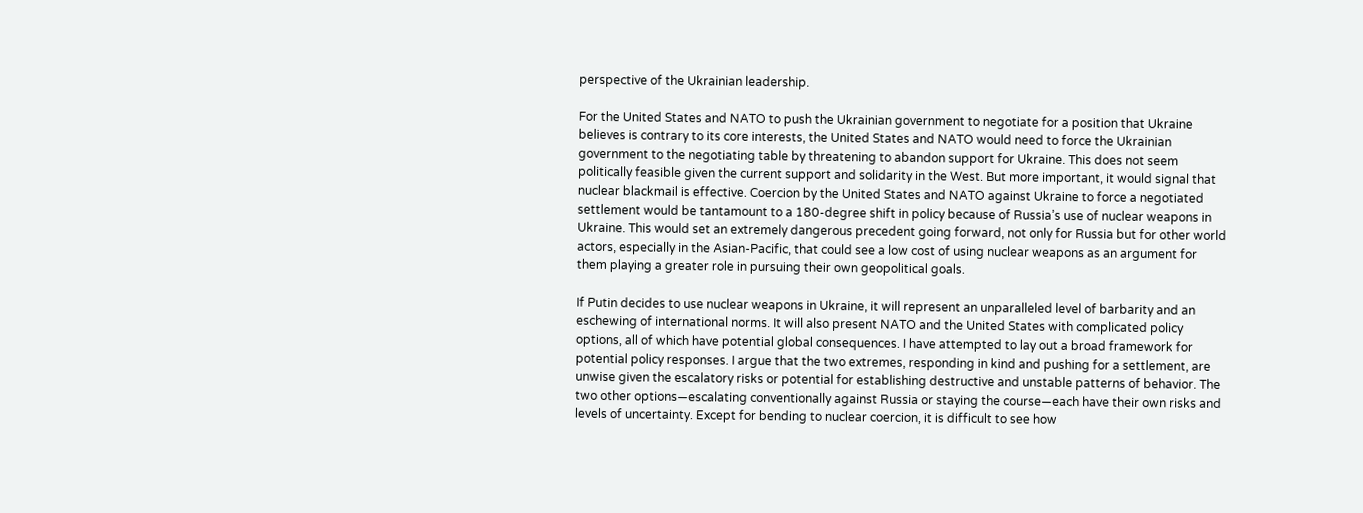perspective of the Ukrainian leadership.

For the United States and NATO to push the Ukrainian government to negotiate for a position that Ukraine believes is contrary to its core interests, the United States and NATO would need to force the Ukrainian government to the negotiating table by threatening to abandon support for Ukraine. This does not seem politically feasible given the current support and solidarity in the West. But more important, it would signal that nuclear blackmail is effective. Coercion by the United States and NATO against Ukraine to force a negotiated settlement would be tantamount to a 180-degree shift in policy because of Russia’s use of nuclear weapons in Ukraine. This would set an extremely dangerous precedent going forward, not only for Russia but for other world actors, especially in the Asian-Pacific, that could see a low cost of using nuclear weapons as an argument for them playing a greater role in pursuing their own geopolitical goals.

If Putin decides to use nuclear weapons in Ukraine, it will represent an unparalleled level of barbarity and an eschewing of international norms. It will also present NATO and the United States with complicated policy options, all of which have potential global consequences. I have attempted to lay out a broad framework for potential policy responses. I argue that the two extremes, responding in kind and pushing for a settlement, are unwise given the escalatory risks or potential for establishing destructive and unstable patterns of behavior. The two other options—escalating conventionally against Russia or staying the course—each have their own risks and levels of uncertainty. Except for bending to nuclear coercion, it is difficult to see how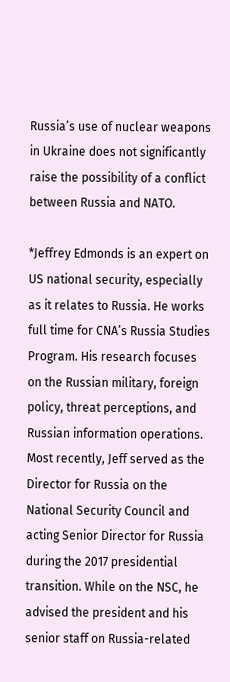Russia’s use of nuclear weapons in Ukraine does not significantly raise the possibility of a conflict between Russia and NATO.

*Jeffrey Edmonds is an expert on US national security, especially as it relates to Russia. He works full time for CNA’s Russia Studies Program. His research focuses on the Russian military, foreign policy, threat perceptions, and Russian information operations. Most recently, Jeff served as the Director for Russia on the National Security Council and acting Senior Director for Russia during the 2017 presidential transition. While on the NSC, he advised the president and his senior staff on Russia-related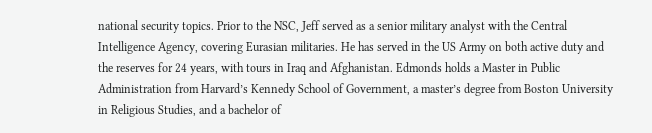national security topics. Prior to the NSC, Jeff served as a senior military analyst with the Central Intelligence Agency, covering Eurasian militaries. He has served in the US Army on both active duty and the reserves for 24 years, with tours in Iraq and Afghanistan. Edmonds holds a Master in Public Administration from Harvard’s Kennedy School of Government, a master’s degree from Boston University in Religious Studies, and a bachelor of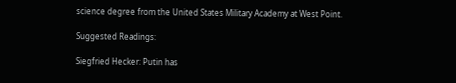science degree from the United States Military Academy at West Point.

Suggested Readings:

Siegfried Hecker: Putin has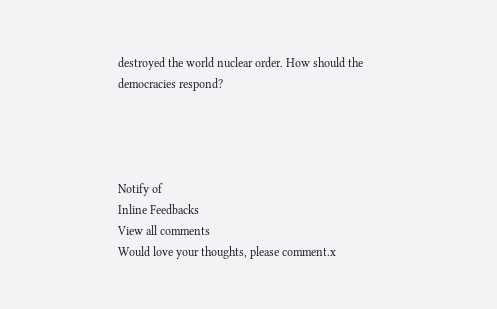destroyed the world nuclear order. How should the democracies respond?




Notify of
Inline Feedbacks
View all comments
Would love your thoughts, please comment.x